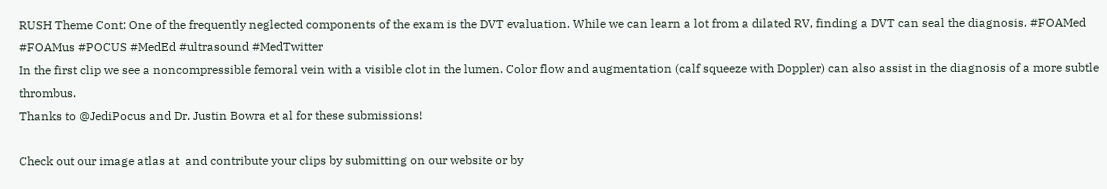RUSH Theme Cont: One of the frequently neglected components of the exam is the DVT evaluation. While we can learn a lot from a dilated RV, finding a DVT can seal the diagnosis. #FOAMed #FOAMus #POCUS #MedEd #ultrasound #MedTwitter
In the first clip we see a noncompressible femoral vein with a visible clot in the lumen. Color flow and augmentation (calf squeeze with Doppler) can also assist in the diagnosis of a more subtle thrombus.
Thanks to @JediPocus and Dr. Justin Bowra et al for these submissions!

Check out our image atlas at  and contribute your clips by submitting on our website or by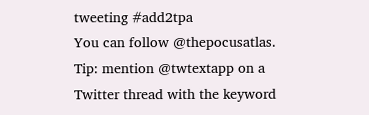tweeting #add2tpa
You can follow @thepocusatlas.
Tip: mention @twtextapp on a Twitter thread with the keyword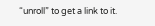“unroll” to get a link to it.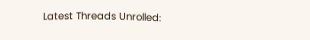Latest Threads Unrolled: